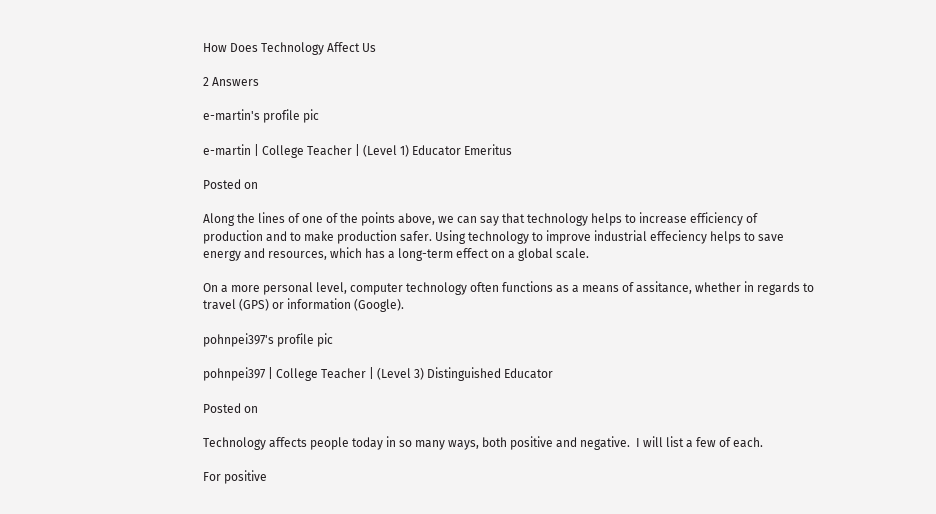How Does Technology Affect Us

2 Answers

e-martin's profile pic

e-martin | College Teacher | (Level 1) Educator Emeritus

Posted on

Along the lines of one of the points above, we can say that technology helps to increase efficiency of production and to make production safer. Using technology to improve industrial effeciency helps to save energy and resources, which has a long-term effect on a global scale.

On a more personal level, computer technology often functions as a means of assitance, whether in regards to travel (GPS) or information (Google).

pohnpei397's profile pic

pohnpei397 | College Teacher | (Level 3) Distinguished Educator

Posted on

Technology affects people today in so many ways, both positive and negative.  I will list a few of each.

For positive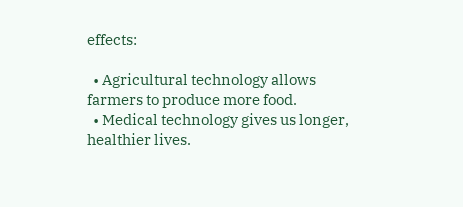effects:

  • Agricultural technology allows farmers to produce more food.
  • Medical technology gives us longer, healthier lives.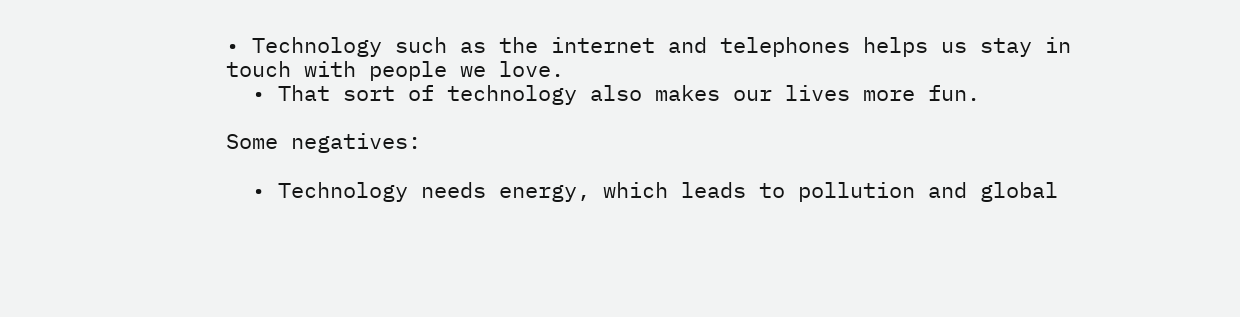• Technology such as the internet and telephones helps us stay in touch with people we love.
  • That sort of technology also makes our lives more fun.

Some negatives:

  • Technology needs energy, which leads to pollution and global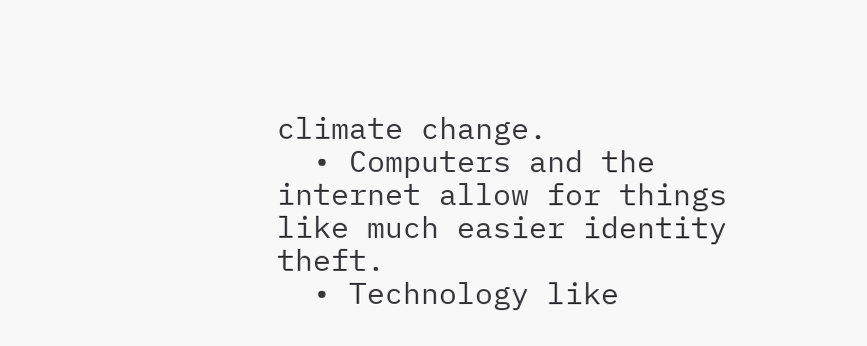climate change.
  • Computers and the internet allow for things like much easier identity theft.
  • Technology like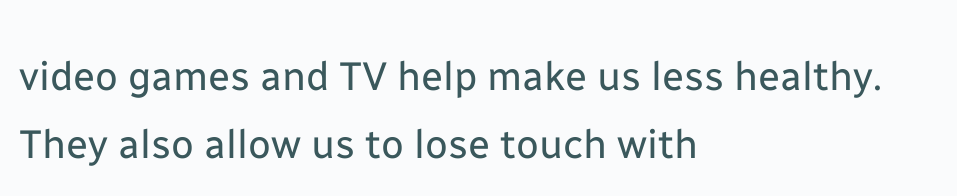video games and TV help make us less healthy.  They also allow us to lose touch with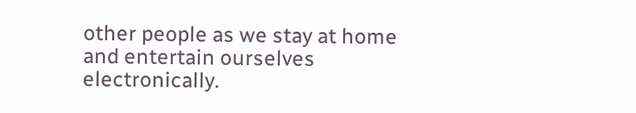other people as we stay at home and entertain ourselves electronically.